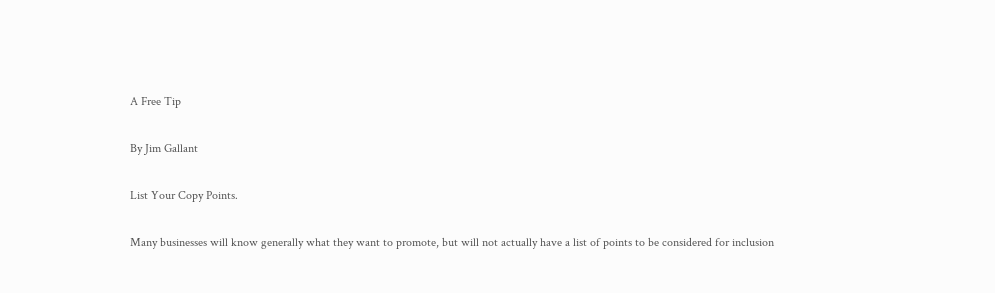A Free Tip

By Jim Gallant

List Your Copy Points.

Many businesses will know generally what they want to promote, but will not actually have a list of points to be considered for inclusion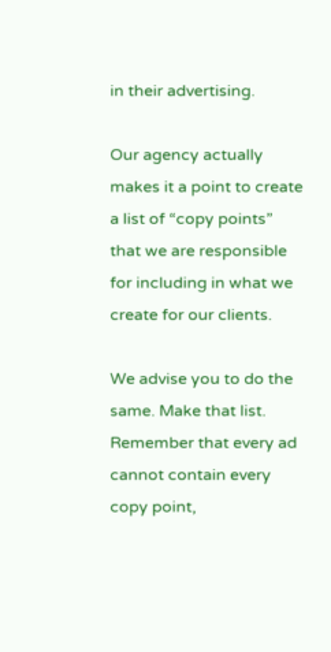in their advertising.

Our agency actually makes it a point to create a list of “copy points” that we are responsible for including in what we create for our clients.

We advise you to do the same. Make that list. Remember that every ad cannot contain every copy point,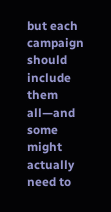but each campaign should include them all—and some might actually need to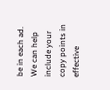be in each ad. We can help include your copy points in effective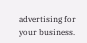advertising for your business.